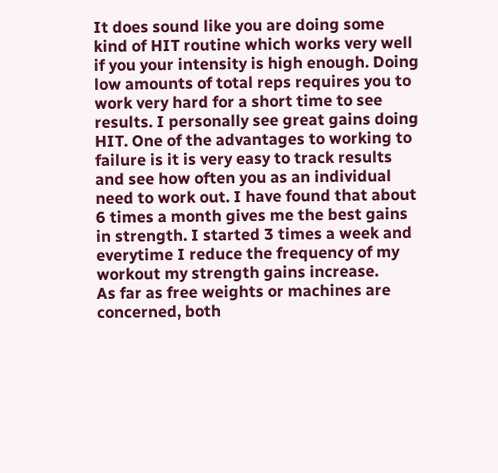It does sound like you are doing some kind of HIT routine which works very well if you your intensity is high enough. Doing low amounts of total reps requires you to work very hard for a short time to see results. I personally see great gains doing HIT. One of the advantages to working to failure is it is very easy to track results and see how often you as an individual need to work out. I have found that about 6 times a month gives me the best gains in strength. I started 3 times a week and everytime I reduce the frequency of my workout my strength gains increase.
As far as free weights or machines are concerned, both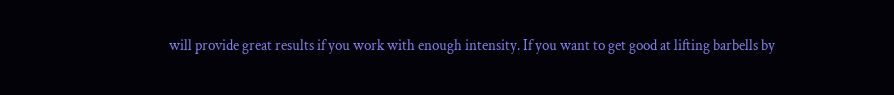will provide great results if you work with enough intensity. If you want to get good at lifting barbells by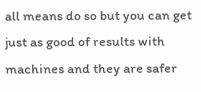all means do so but you can get just as good of results with machines and they are safer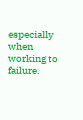especially when working to failure.